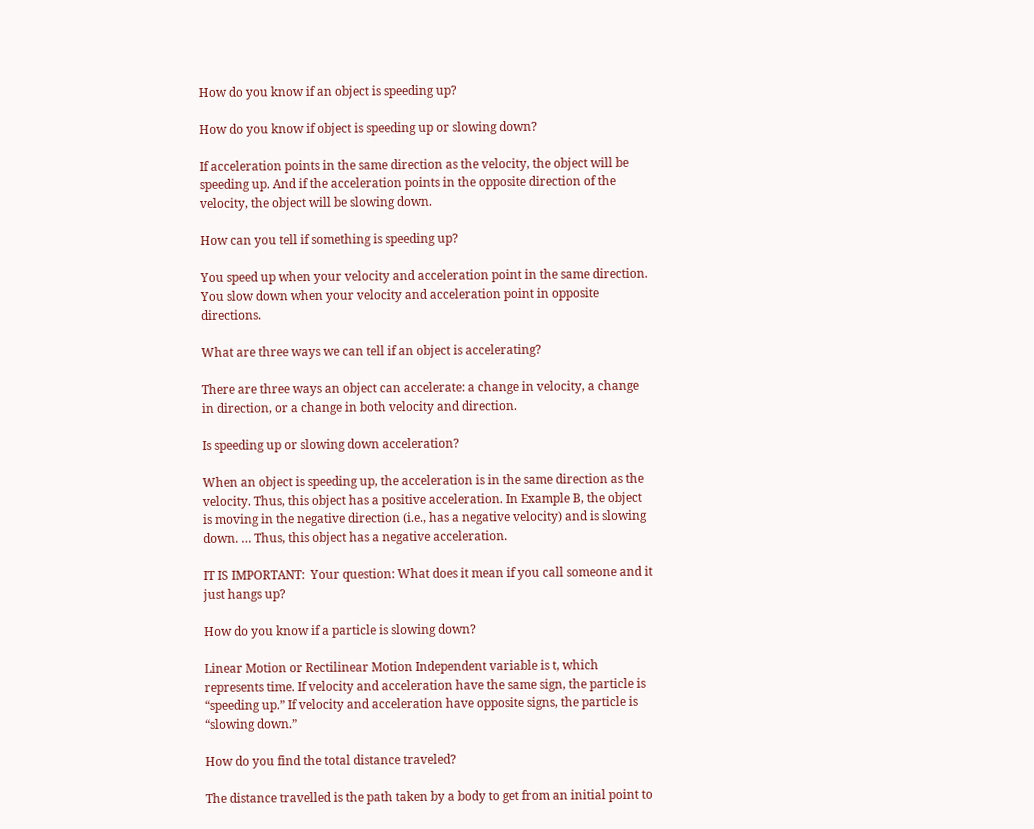How do you know if an object is speeding up?

How do you know if object is speeding up or slowing down?

If acceleration points in the same direction as the velocity, the object will be speeding up. And if the acceleration points in the opposite direction of the velocity, the object will be slowing down.

How can you tell if something is speeding up?

You speed up when your velocity and acceleration point in the same direction. You slow down when your velocity and acceleration point in opposite directions.

What are three ways we can tell if an object is accelerating?

There are three ways an object can accelerate: a change in velocity, a change in direction, or a change in both velocity and direction.

Is speeding up or slowing down acceleration?

When an object is speeding up, the acceleration is in the same direction as the velocity. Thus, this object has a positive acceleration. In Example B, the object is moving in the negative direction (i.e., has a negative velocity) and is slowing down. … Thus, this object has a negative acceleration.

IT IS IMPORTANT:  Your question: What does it mean if you call someone and it just hangs up?

How do you know if a particle is slowing down?

Linear Motion or Rectilinear Motion Independent variable is t, which represents time. If velocity and acceleration have the same sign, the particle is “speeding up.” If velocity and acceleration have opposite signs, the particle is “slowing down.”

How do you find the total distance traveled?

The distance travelled is the path taken by a body to get from an initial point to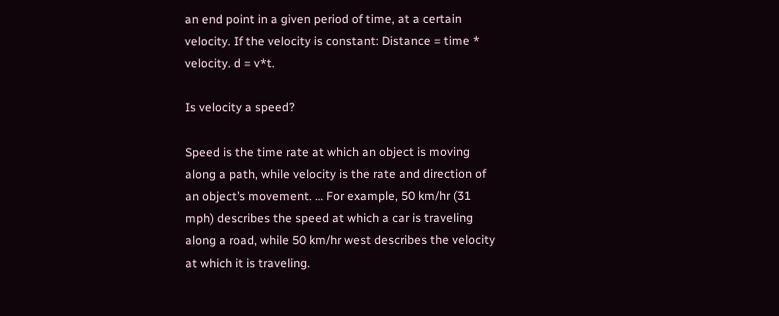an end point in a given period of time, at a certain velocity. If the velocity is constant: Distance = time * velocity. d = v*t.

Is velocity a speed?

Speed is the time rate at which an object is moving along a path, while velocity is the rate and direction of an object’s movement. … For example, 50 km/hr (31 mph) describes the speed at which a car is traveling along a road, while 50 km/hr west describes the velocity at which it is traveling.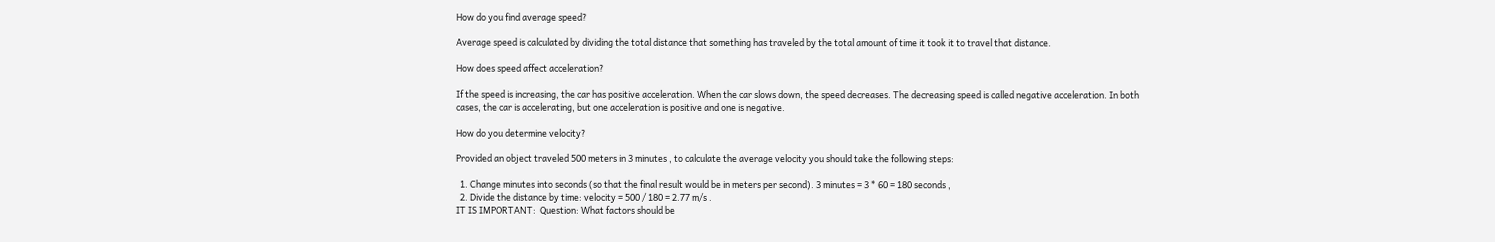How do you find average speed?

Average speed is calculated by dividing the total distance that something has traveled by the total amount of time it took it to travel that distance.

How does speed affect acceleration?

If the speed is increasing, the car has positive acceleration. When the car slows down, the speed decreases. The decreasing speed is called negative acceleration. In both cases, the car is accelerating, but one acceleration is positive and one is negative.

How do you determine velocity?

Provided an object traveled 500 meters in 3 minutes , to calculate the average velocity you should take the following steps:

  1. Change minutes into seconds (so that the final result would be in meters per second). 3 minutes = 3 * 60 = 180 seconds ,
  2. Divide the distance by time: velocity = 500 / 180 = 2.77 m/s .
IT IS IMPORTANT:  Question: What factors should be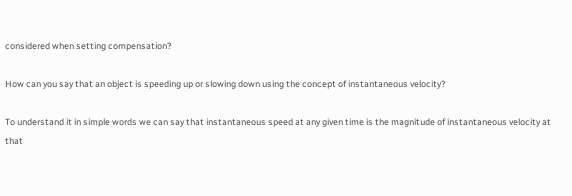considered when setting compensation?

How can you say that an object is speeding up or slowing down using the concept of instantaneous velocity?

To understand it in simple words we can say that instantaneous speed at any given time is the magnitude of instantaneous velocity at that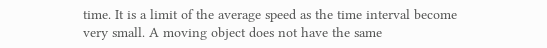time. It is a limit of the average speed as the time interval become very small. A moving object does not have the same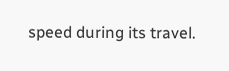speed during its travel.